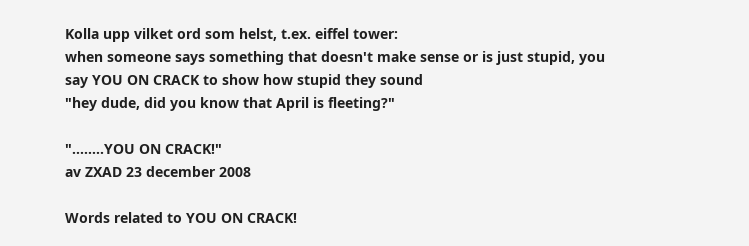Kolla upp vilket ord som helst, t.ex. eiffel tower:
when someone says something that doesn't make sense or is just stupid, you say YOU ON CRACK to show how stupid they sound
"hey dude, did you know that April is fleeting?"

"........YOU ON CRACK!"
av ZXAD 23 december 2008

Words related to YOU ON CRACK!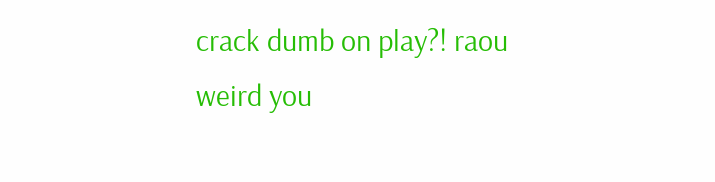crack dumb on play?! raou weird you